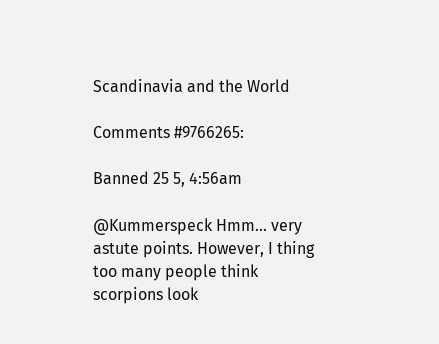Scandinavia and the World

Comments #9766265:

Banned 25 5, 4:56am

@Kummerspeck Hmm... very astute points. However, I thing too many people think scorpions look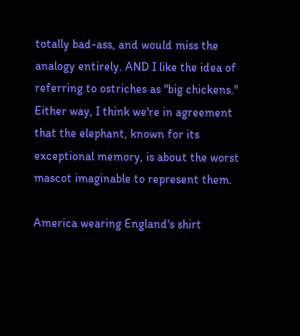totally bad-ass, and would miss the analogy entirely. AND I like the idea of referring to ostriches as "big chickens." Either way, I think we're in agreement that the elephant, known for its exceptional memory, is about the worst mascot imaginable to represent them.

America wearing England's shirt